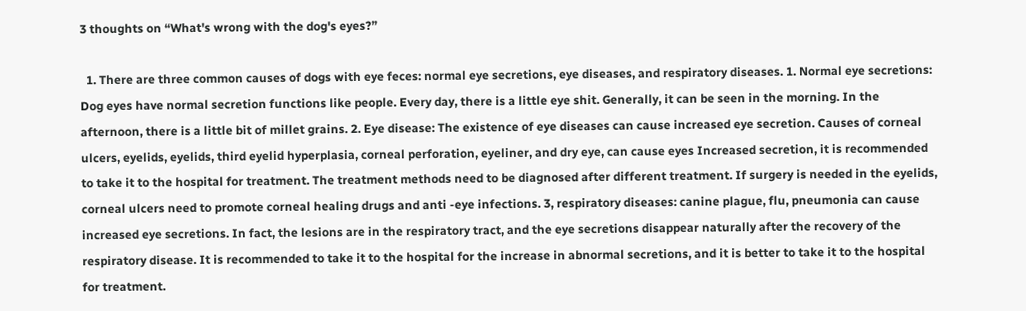3 thoughts on “What's wrong with the dog's eyes?”

  1. There are three common causes of dogs with eye feces: normal eye secretions, eye diseases, and respiratory diseases. 1. Normal eye secretions: Dog eyes have normal secretion functions like people. Every day, there is a little eye shit. Generally, it can be seen in the morning. In the afternoon, there is a little bit of millet grains. 2. Eye disease: The existence of eye diseases can cause increased eye secretion. Causes of corneal ulcers, eyelids, eyelids, third eyelid hyperplasia, corneal perforation, eyeliner, and dry eye, can cause eyes Increased secretion, it is recommended to take it to the hospital for treatment. The treatment methods need to be diagnosed after different treatment. If surgery is needed in the eyelids, corneal ulcers need to promote corneal healing drugs and anti -eye infections. 3, respiratory diseases: canine plague, flu, pneumonia can cause increased eye secretions. In fact, the lesions are in the respiratory tract, and the eye secretions disappear naturally after the recovery of the respiratory disease. It is recommended to take it to the hospital for the increase in abnormal secretions, and it is better to take it to the hospital for treatment.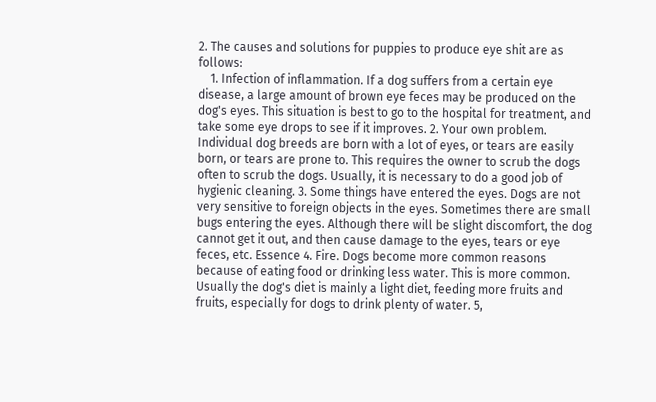2. The causes and solutions for puppies to produce eye shit are as follows:
    1. Infection of inflammation. If a dog suffers from a certain eye disease, a large amount of brown eye feces may be produced on the dog's eyes. This situation is best to go to the hospital for treatment, and take some eye drops to see if it improves. 2. Your own problem. Individual dog breeds are born with a lot of eyes, or tears are easily born, or tears are prone to. This requires the owner to scrub the dogs often to scrub the dogs. Usually, it is necessary to do a good job of hygienic cleaning. 3. Some things have entered the eyes. Dogs are not very sensitive to foreign objects in the eyes. Sometimes there are small bugs entering the eyes. Although there will be slight discomfort, the dog cannot get it out, and then cause damage to the eyes, tears or eye feces, etc. Essence 4. Fire. Dogs become more common reasons because of eating food or drinking less water. This is more common. Usually the dog's diet is mainly a light diet, feeding more fruits and fruits, especially for dogs to drink plenty of water. 5,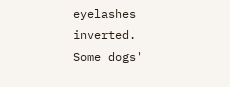eyelashes inverted. Some dogs'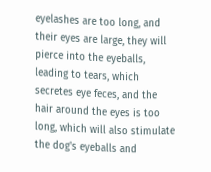eyelashes are too long, and their eyes are large, they will pierce into the eyeballs, leading to tears, which secretes eye feces, and the hair around the eyes is too long, which will also stimulate the dog's eyeballs and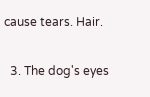cause tears. Hair.

  3. The dog's eyes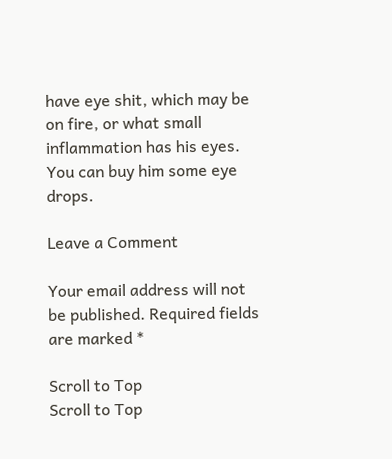have eye shit, which may be on fire, or what small inflammation has his eyes. You can buy him some eye drops.

Leave a Comment

Your email address will not be published. Required fields are marked *

Scroll to Top
Scroll to Top